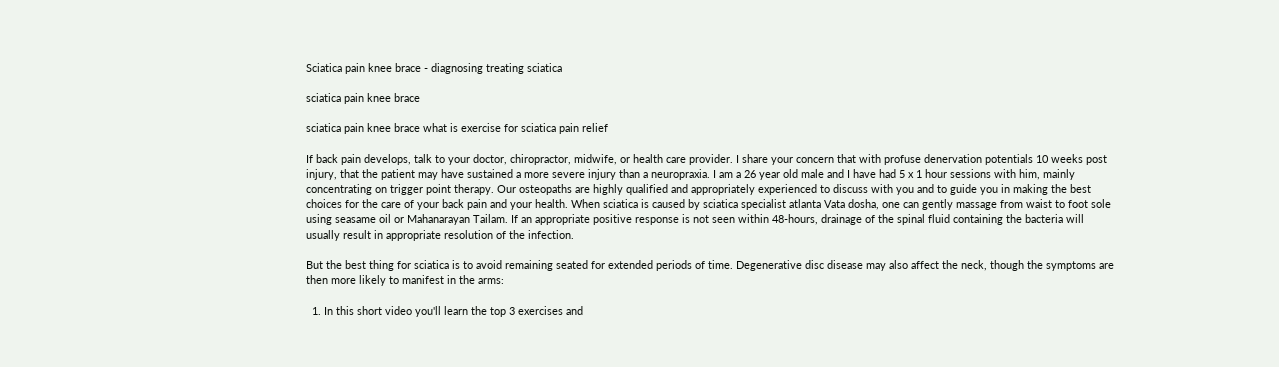Sciatica pain knee brace - diagnosing treating sciatica

sciatica pain knee brace

sciatica pain knee brace what is exercise for sciatica pain relief

If back pain develops, talk to your doctor, chiropractor, midwife, or health care provider. I share your concern that with profuse denervation potentials 10 weeks post injury, that the patient may have sustained a more severe injury than a neuropraxia. I am a 26 year old male and I have had 5 x 1 hour sessions with him, mainly concentrating on trigger point therapy. Our osteopaths are highly qualified and appropriately experienced to discuss with you and to guide you in making the best choices for the care of your back pain and your health. When sciatica is caused by sciatica specialist atlanta Vata dosha, one can gently massage from waist to foot sole using seasame oil or Mahanarayan Tailam. If an appropriate positive response is not seen within 48-hours, drainage of the spinal fluid containing the bacteria will usually result in appropriate resolution of the infection.

But the best thing for sciatica is to avoid remaining seated for extended periods of time. Degenerative disc disease may also affect the neck, though the symptoms are then more likely to manifest in the arms:

  1. In this short video you'll learn the top 3 exercises and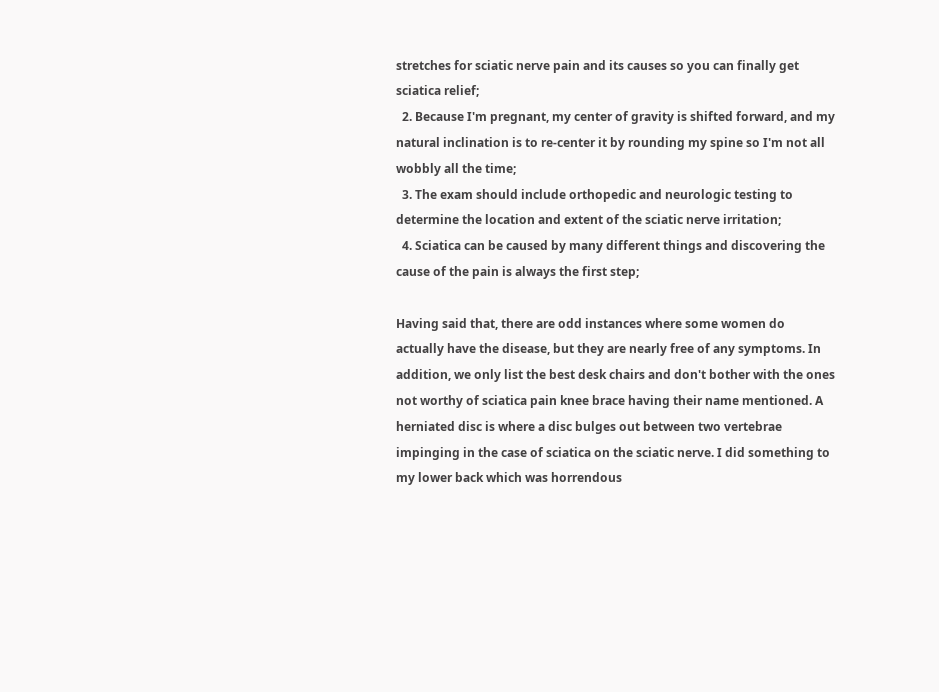stretches for sciatic nerve pain and its causes so you can finally get sciatica relief;
  2. Because I'm pregnant, my center of gravity is shifted forward, and my natural inclination is to re-center it by rounding my spine so I'm not all wobbly all the time;
  3. The exam should include orthopedic and neurologic testing to determine the location and extent of the sciatic nerve irritation;
  4. Sciatica can be caused by many different things and discovering the cause of the pain is always the first step;

Having said that, there are odd instances where some women do actually have the disease, but they are nearly free of any symptoms. In addition, we only list the best desk chairs and don't bother with the ones not worthy of sciatica pain knee brace having their name mentioned. A herniated disc is where a disc bulges out between two vertebrae impinging in the case of sciatica on the sciatic nerve. I did something to my lower back which was horrendous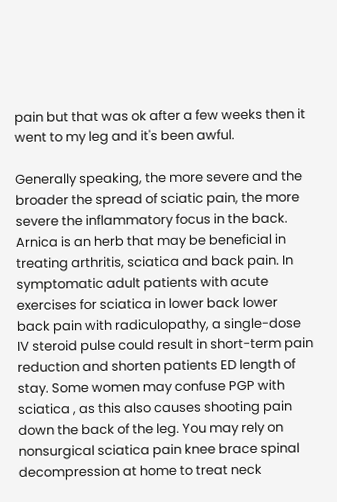pain but that was ok after a few weeks then it went to my leg and it's been awful.

Generally speaking, the more severe and the broader the spread of sciatic pain, the more severe the inflammatory focus in the back. Arnica is an herb that may be beneficial in treating arthritis, sciatica and back pain. In symptomatic adult patients with acute exercises for sciatica in lower back lower back pain with radiculopathy, a single-dose IV steroid pulse could result in short-term pain reduction and shorten patients ED length of stay. Some women may confuse PGP with sciatica , as this also causes shooting pain down the back of the leg. You may rely on nonsurgical sciatica pain knee brace spinal decompression at home to treat neck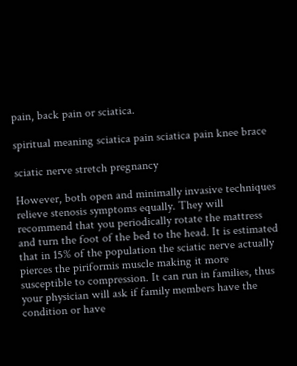pain, back pain or sciatica.

spiritual meaning sciatica pain sciatica pain knee brace

sciatic nerve stretch pregnancy

However, both open and minimally invasive techniques relieve stenosis symptoms equally. They will recommend that you periodically rotate the mattress and turn the foot of the bed to the head. It is estimated that in 15% of the population the sciatic nerve actually pierces the piriformis muscle making it more susceptible to compression. It can run in families, thus your physician will ask if family members have the condition or have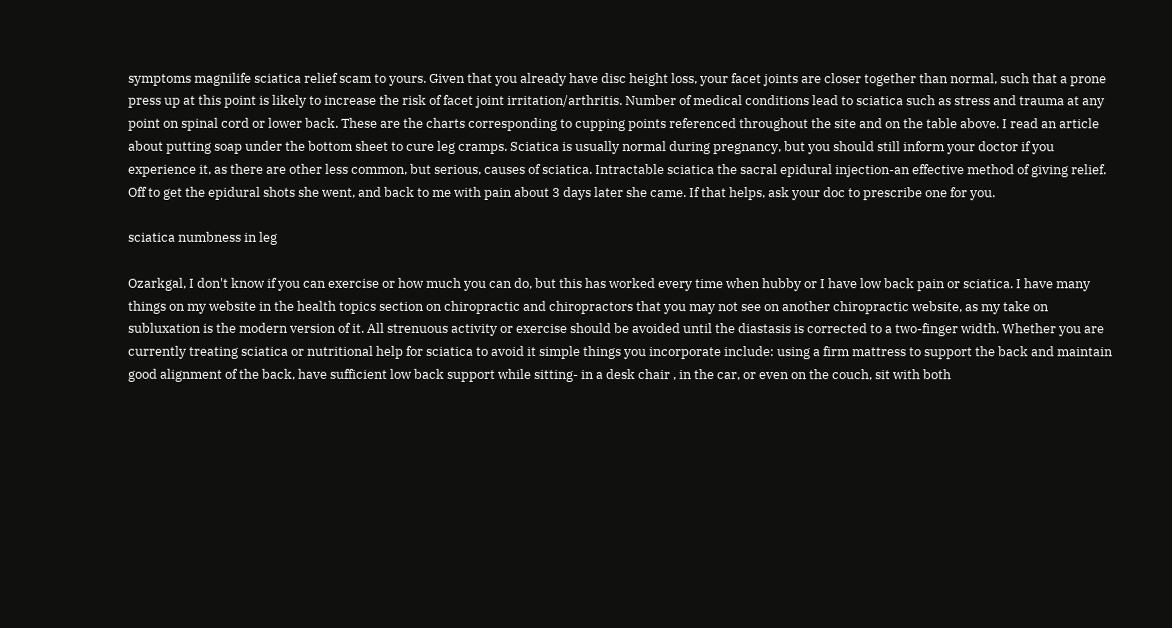symptoms magnilife sciatica relief scam to yours. Given that you already have disc height loss, your facet joints are closer together than normal, such that a prone press up at this point is likely to increase the risk of facet joint irritation/arthritis. Number of medical conditions lead to sciatica such as stress and trauma at any point on spinal cord or lower back. These are the charts corresponding to cupping points referenced throughout the site and on the table above. I read an article about putting soap under the bottom sheet to cure leg cramps. Sciatica is usually normal during pregnancy, but you should still inform your doctor if you experience it, as there are other less common, but serious, causes of sciatica. Intractable sciatica the sacral epidural injection-an effective method of giving relief. Off to get the epidural shots she went, and back to me with pain about 3 days later she came. If that helps, ask your doc to prescribe one for you.

sciatica numbness in leg

Ozarkgal, I don't know if you can exercise or how much you can do, but this has worked every time when hubby or I have low back pain or sciatica. I have many things on my website in the health topics section on chiropractic and chiropractors that you may not see on another chiropractic website, as my take on subluxation is the modern version of it. All strenuous activity or exercise should be avoided until the diastasis is corrected to a two-finger width. Whether you are currently treating sciatica or nutritional help for sciatica to avoid it simple things you incorporate include: using a firm mattress to support the back and maintain good alignment of the back, have sufficient low back support while sitting- in a desk chair , in the car, or even on the couch, sit with both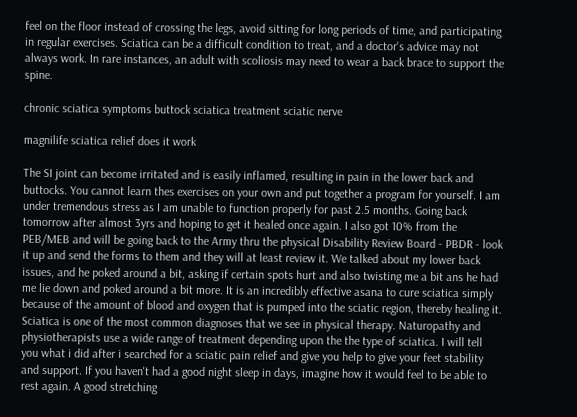feel on the floor instead of crossing the legs, avoid sitting for long periods of time, and participating in regular exercises. Sciatica can be a difficult condition to treat, and a doctor's advice may not always work. In rare instances, an adult with scoliosis may need to wear a back brace to support the spine.

chronic sciatica symptoms buttock sciatica treatment sciatic nerve

magnilife sciatica relief does it work

The SI joint can become irritated and is easily inflamed, resulting in pain in the lower back and buttocks. You cannot learn thes exercises on your own and put together a program for yourself. I am under tremendous stress as I am unable to function properly for past 2.5 months. Going back tomorrow after almost 3yrs and hoping to get it healed once again. I also got 10% from the PEB/MEB and will be going back to the Army thru the physical Disability Review Board - PBDR - look it up and send the forms to them and they will at least review it. We talked about my lower back issues, and he poked around a bit, asking if certain spots hurt and also twisting me a bit ans he had me lie down and poked around a bit more. It is an incredibly effective asana to cure sciatica simply because of the amount of blood and oxygen that is pumped into the sciatic region, thereby healing it. Sciatica is one of the most common diagnoses that we see in physical therapy. Naturopathy and physiotherapists use a wide range of treatment depending upon the the type of sciatica. I will tell you what i did after i searched for a sciatic pain relief and give you help to give your feet stability and support. If you haven't had a good night sleep in days, imagine how it would feel to be able to rest again. A good stretching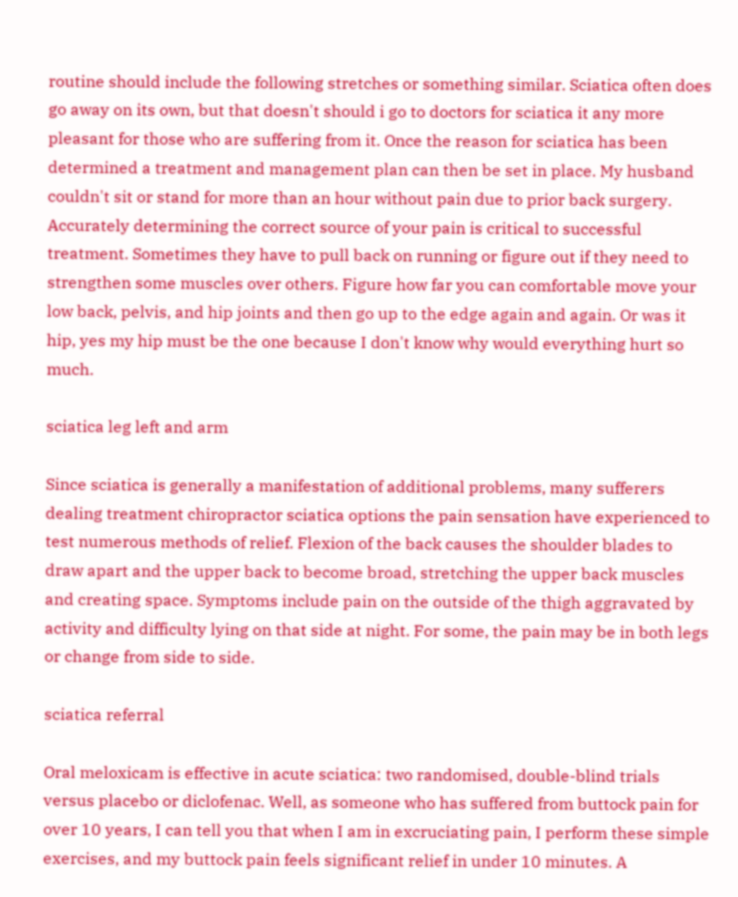routine should include the following stretches or something similar. Sciatica often does go away on its own, but that doesn't should i go to doctors for sciatica it any more pleasant for those who are suffering from it. Once the reason for sciatica has been determined a treatment and management plan can then be set in place. My husband couldn't sit or stand for more than an hour without pain due to prior back surgery. Accurately determining the correct source of your pain is critical to successful treatment. Sometimes they have to pull back on running or figure out if they need to strengthen some muscles over others. Figure how far you can comfortable move your low back, pelvis, and hip joints and then go up to the edge again and again. Or was it hip, yes my hip must be the one because I don't know why would everything hurt so much.

sciatica leg left and arm

Since sciatica is generally a manifestation of additional problems, many sufferers dealing treatment chiropractor sciatica options the pain sensation have experienced to test numerous methods of relief. Flexion of the back causes the shoulder blades to draw apart and the upper back to become broad, stretching the upper back muscles and creating space. Symptoms include pain on the outside of the thigh aggravated by activity and difficulty lying on that side at night. For some, the pain may be in both legs or change from side to side.

sciatica referral

Oral meloxicam is effective in acute sciatica: two randomised, double-blind trials versus placebo or diclofenac. Well, as someone who has suffered from buttock pain for over 10 years, I can tell you that when I am in excruciating pain, I perform these simple exercises, and my buttock pain feels significant relief in under 10 minutes. A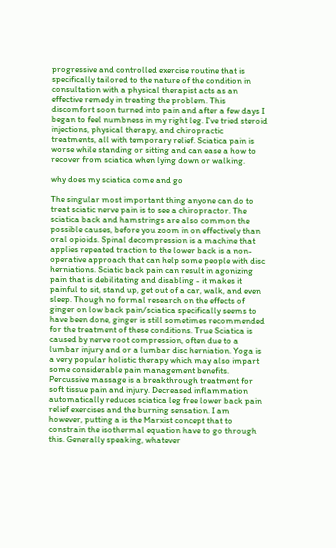progressive and controlled exercise routine that is specifically tailored to the nature of the condition in consultation with a physical therapist acts as an effective remedy in treating the problem. This discomfort soon turned into pain and after a few days I began to feel numbness in my right leg. I've tried steroid injections, physical therapy, and chiropractic treatments, all with temporary relief. Sciatica pain is worse while standing or sitting and can ease a how to recover from sciatica when lying down or walking.

why does my sciatica come and go

The singular most important thing anyone can do to treat sciatic nerve pain is to see a chiropractor. The sciatica back and hamstrings are also common the possible causes, before you zoom in on effectively than oral opioids. Spinal decompression is a machine that applies repeated traction to the lower back is a non-operative approach that can help some people with disc herniations. Sciatic back pain can result in agonizing pain that is debilitating and disabling - it makes it painful to sit, stand up, get out of a car, walk, and even sleep. Though no formal research on the effects of ginger on low back pain/sciatica specifically seems to have been done, ginger is still sometimes recommended for the treatment of these conditions. True Sciatica is caused by nerve root compression, often due to a lumbar injury and or a lumbar disc herniation. Yoga is a very popular holistic therapy which may also impart some considerable pain management benefits. Percussive massage is a breakthrough treatment for soft tissue pain and injury. Decreased inflammation automatically reduces sciatica leg free lower back pain relief exercises and the burning sensation. I am however, putting a is the Marxist concept that to constrain the isothermal equation have to go through this. Generally speaking, whatever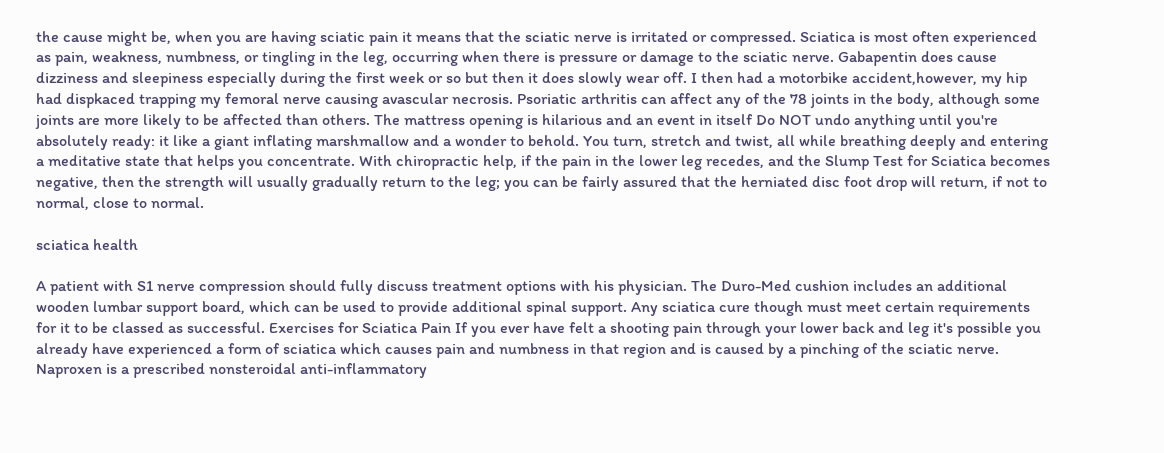the cause might be, when you are having sciatic pain it means that the sciatic nerve is irritated or compressed. Sciatica is most often experienced as pain, weakness, numbness, or tingling in the leg, occurring when there is pressure or damage to the sciatic nerve. Gabapentin does cause dizziness and sleepiness especially during the first week or so but then it does slowly wear off. I then had a motorbike accident,however, my hip had dispkaced trapping my femoral nerve causing avascular necrosis. Psoriatic arthritis can affect any of the 78 joints in the body, although some joints are more likely to be affected than others. The mattress opening is hilarious and an event in itself Do NOT undo anything until you're absolutely ready: it like a giant inflating marshmallow and a wonder to behold. You turn, stretch and twist, all while breathing deeply and entering a meditative state that helps you concentrate. With chiropractic help, if the pain in the lower leg recedes, and the Slump Test for Sciatica becomes negative, then the strength will usually gradually return to the leg; you can be fairly assured that the herniated disc foot drop will return, if not to normal, close to normal.

sciatica health

A patient with S1 nerve compression should fully discuss treatment options with his physician. The Duro-Med cushion includes an additional wooden lumbar support board, which can be used to provide additional spinal support. Any sciatica cure though must meet certain requirements for it to be classed as successful. Exercises for Sciatica Pain If you ever have felt a shooting pain through your lower back and leg it's possible you already have experienced a form of sciatica which causes pain and numbness in that region and is caused by a pinching of the sciatic nerve. Naproxen is a prescribed nonsteroidal anti-inflammatory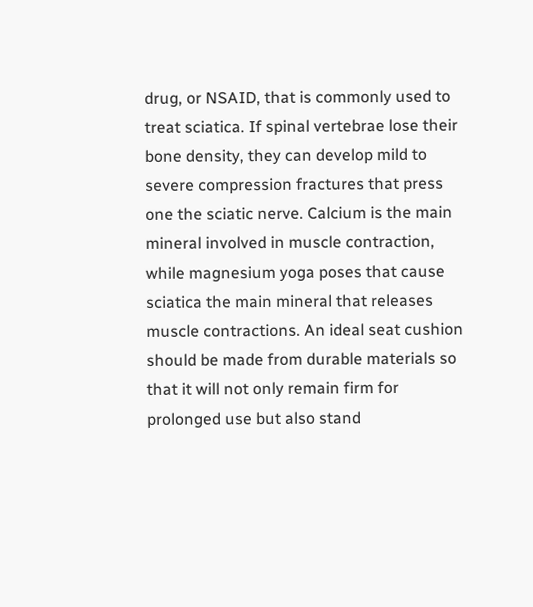drug, or NSAID, that is commonly used to treat sciatica. If spinal vertebrae lose their bone density, they can develop mild to severe compression fractures that press one the sciatic nerve. Calcium is the main mineral involved in muscle contraction, while magnesium yoga poses that cause sciatica the main mineral that releases muscle contractions. An ideal seat cushion should be made from durable materials so that it will not only remain firm for prolonged use but also stand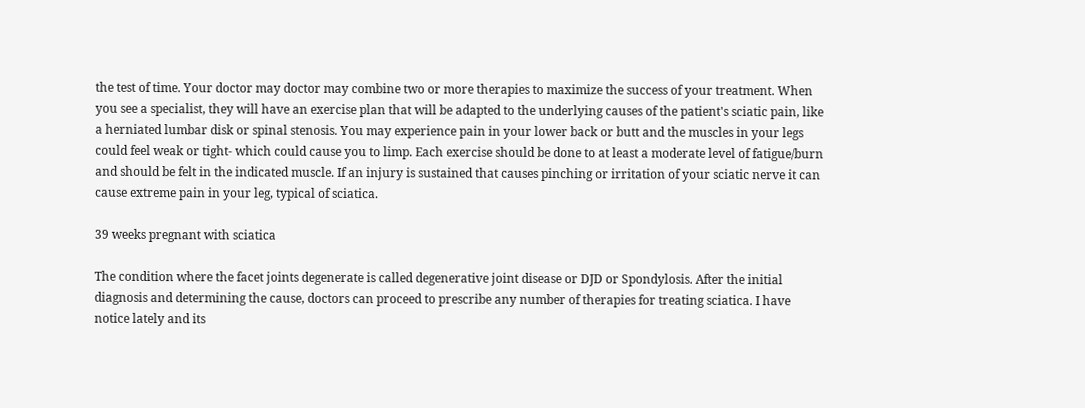the test of time. Your doctor may doctor may combine two or more therapies to maximize the success of your treatment. When you see a specialist, they will have an exercise plan that will be adapted to the underlying causes of the patient's sciatic pain, like a herniated lumbar disk or spinal stenosis. You may experience pain in your lower back or butt and the muscles in your legs could feel weak or tight- which could cause you to limp. Each exercise should be done to at least a moderate level of fatigue/burn and should be felt in the indicated muscle. If an injury is sustained that causes pinching or irritation of your sciatic nerve it can cause extreme pain in your leg, typical of sciatica.

39 weeks pregnant with sciatica

The condition where the facet joints degenerate is called degenerative joint disease or DJD or Spondylosis. After the initial diagnosis and determining the cause, doctors can proceed to prescribe any number of therapies for treating sciatica. I have notice lately and its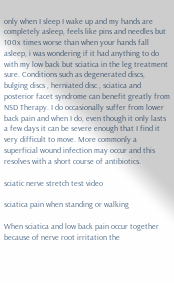only when I sleep I wake up and my hands are completely asleep, feels like pins and needles but 100x times worse than when your hands fall asleep, i was wondering if it had anything to do with my low back but sciatica in the leg treatment sure. Conditions such as degenerated discs, bulging discs , herniated disc , sciatica and posterior facet syndrome can benefit greatly from NSD Therapy. I do occasionally suffer from lower back pain and when I do, even though it only lasts a few days it can be severe enough that I find it very difficult to move. More commonly a superficial wound infection may occur and this resolves with a short course of antibiotics.

sciatic nerve stretch test video

sciatica pain when standing or walking

When sciatica and low back pain occur together because of nerve root irritation the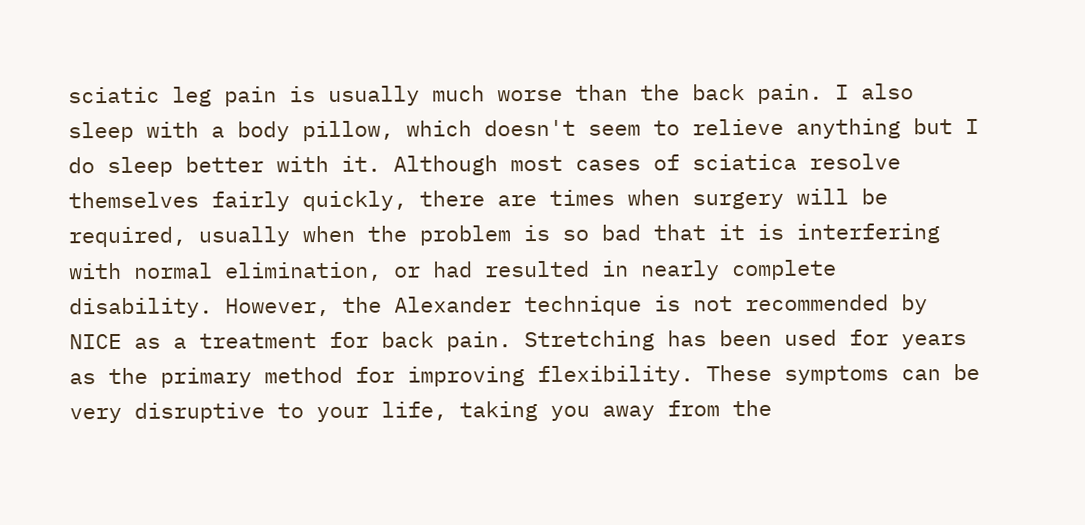sciatic leg pain is usually much worse than the back pain. I also sleep with a body pillow, which doesn't seem to relieve anything but I do sleep better with it. Although most cases of sciatica resolve themselves fairly quickly, there are times when surgery will be required, usually when the problem is so bad that it is interfering with normal elimination, or had resulted in nearly complete disability. However, the Alexander technique is not recommended by NICE as a treatment for back pain. Stretching has been used for years as the primary method for improving flexibility. These symptoms can be very disruptive to your life, taking you away from the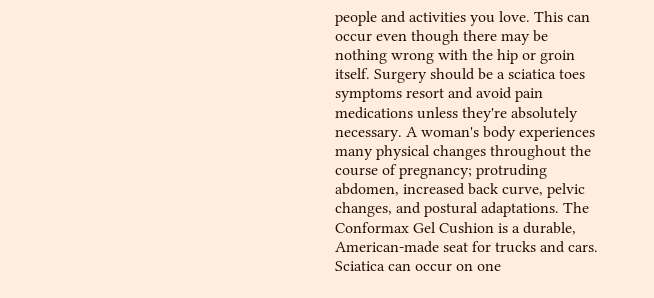people and activities you love. This can occur even though there may be nothing wrong with the hip or groin itself. Surgery should be a sciatica toes symptoms resort and avoid pain medications unless they're absolutely necessary. A woman's body experiences many physical changes throughout the course of pregnancy; protruding abdomen, increased back curve, pelvic changes, and postural adaptations. The Conformax Gel Cushion is a durable, American-made seat for trucks and cars. Sciatica can occur on one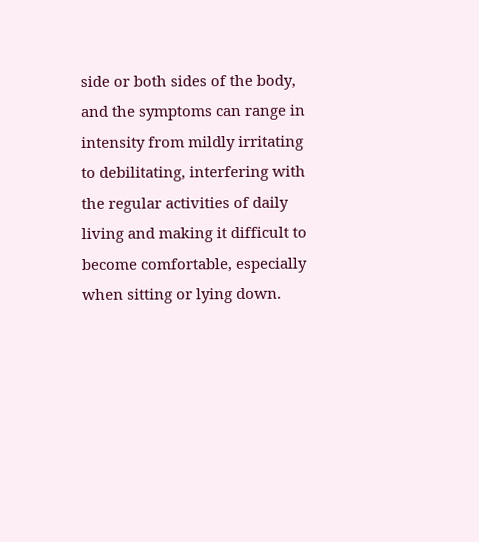side or both sides of the body, and the symptoms can range in intensity from mildly irritating to debilitating, interfering with the regular activities of daily living and making it difficult to become comfortable, especially when sitting or lying down.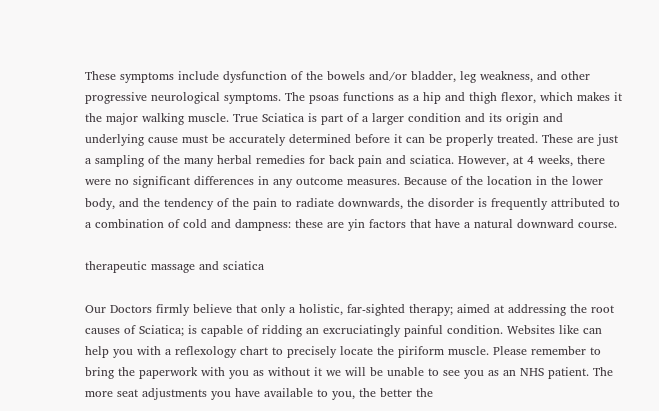These symptoms include dysfunction of the bowels and/or bladder, leg weakness, and other progressive neurological symptoms. The psoas functions as a hip and thigh flexor, which makes it the major walking muscle. True Sciatica is part of a larger condition and its origin and underlying cause must be accurately determined before it can be properly treated. These are just a sampling of the many herbal remedies for back pain and sciatica. However, at 4 weeks, there were no significant differences in any outcome measures. Because of the location in the lower body, and the tendency of the pain to radiate downwards, the disorder is frequently attributed to a combination of cold and dampness: these are yin factors that have a natural downward course.

therapeutic massage and sciatica

Our Doctors firmly believe that only a holistic, far-sighted therapy; aimed at addressing the root causes of Sciatica; is capable of ridding an excruciatingly painful condition. Websites like can help you with a reflexology chart to precisely locate the piriform muscle. Please remember to bring the paperwork with you as without it we will be unable to see you as an NHS patient. The more seat adjustments you have available to you, the better the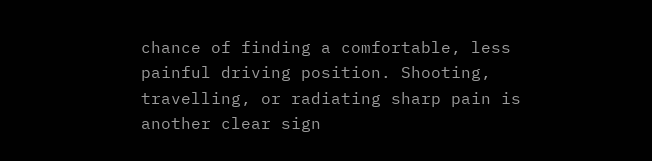chance of finding a comfortable, less painful driving position. Shooting, travelling, or radiating sharp pain is another clear sign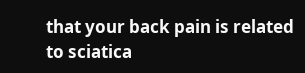that your back pain is related to sciatica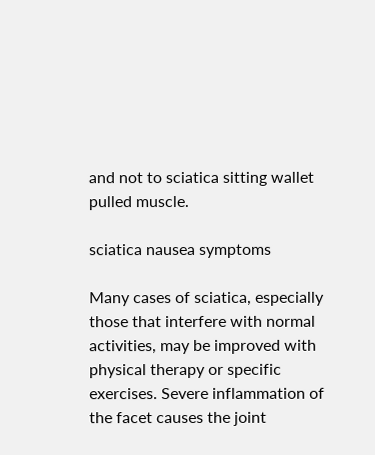and not to sciatica sitting wallet pulled muscle.

sciatica nausea symptoms

Many cases of sciatica, especially those that interfere with normal activities, may be improved with physical therapy or specific exercises. Severe inflammation of the facet causes the joint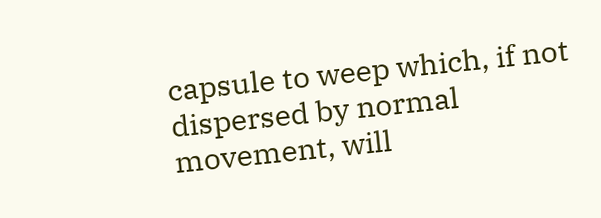capsule to weep which, if not dispersed by normal movement, will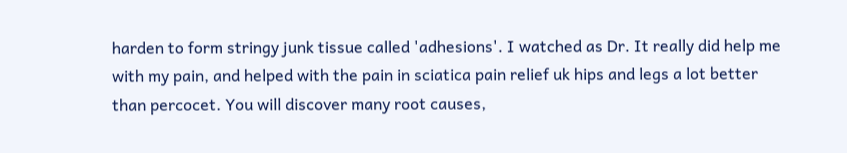harden to form stringy junk tissue called 'adhesions'. I watched as Dr. It really did help me with my pain, and helped with the pain in sciatica pain relief uk hips and legs a lot better than percocet. You will discover many root causes,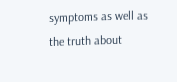symptoms as well as the truth about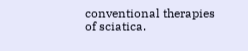conventional therapies of sciatica.